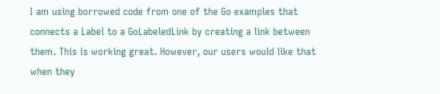I am using borrowed code from one of the Go examples that connects a Label to a GoLabeledLink by creating a link between them. This is working great. However, our users would like that when they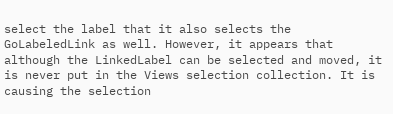select the label that it also selects the GoLabeledLink as well. However, it appears that although the LinkedLabel can be selected and moved, it is never put in the Views selection collection. It is causing the selection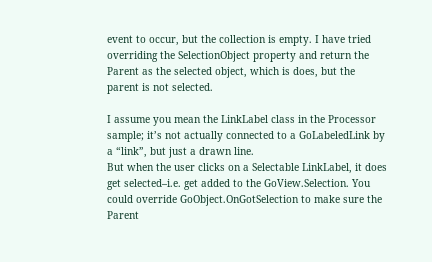event to occur, but the collection is empty. I have tried overriding the SelectionObject property and return the Parent as the selected object, which is does, but the parent is not selected.

I assume you mean the LinkLabel class in the Processor sample; it’s not actually connected to a GoLabeledLink by a “link”, but just a drawn line.
But when the user clicks on a Selectable LinkLabel, it does get selected–i.e. get added to the GoView.Selection. You could override GoObject.OnGotSelection to make sure the Parent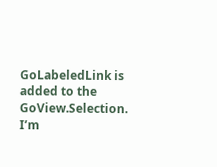GoLabeledLink is added to the GoView.Selection. I’m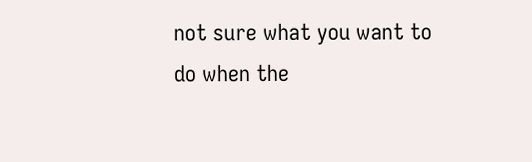not sure what you want to do when the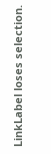LinkLabel loses selection.